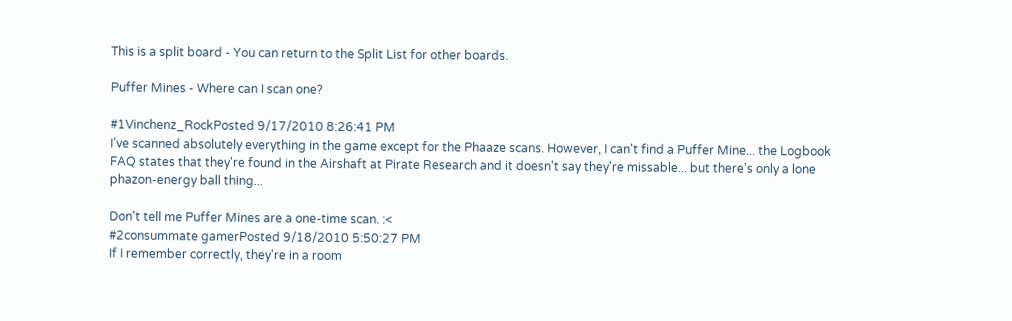This is a split board - You can return to the Split List for other boards.

Puffer Mines - Where can I scan one?

#1Vinchenz_RockPosted 9/17/2010 8:26:41 PM
I've scanned absolutely everything in the game except for the Phaaze scans. However, I can't find a Puffer Mine... the Logbook FAQ states that they're found in the Airshaft at Pirate Research and it doesn't say they're missable... but there's only a lone phazon-energy ball thing...

Don't tell me Puffer Mines are a one-time scan. :<
#2consummate gamerPosted 9/18/2010 5:50:27 PM
If I remember correctly, they're in a room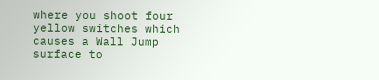where you shoot four yellow switches which causes a Wall Jump surface to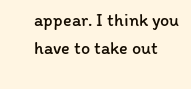appear. I think you have to take out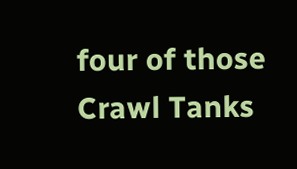four of those Crawl Tanks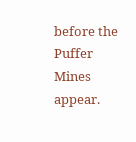before the Puffer Mines appear.